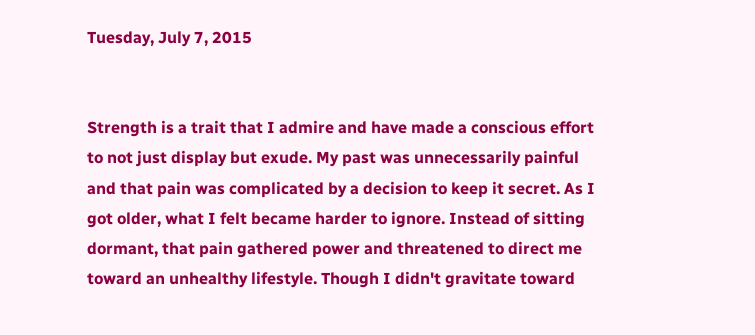Tuesday, July 7, 2015


Strength is a trait that I admire and have made a conscious effort to not just display but exude. My past was unnecessarily painful and that pain was complicated by a decision to keep it secret. As I got older, what I felt became harder to ignore. Instead of sitting dormant, that pain gathered power and threatened to direct me toward an unhealthy lifestyle. Though I didn't gravitate toward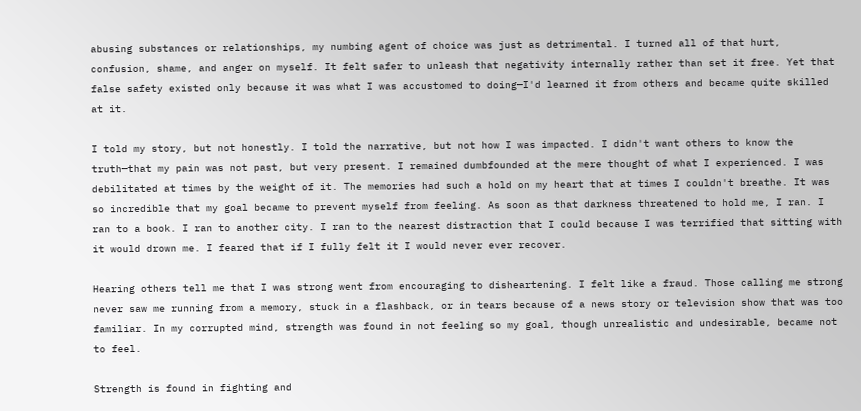abusing substances or relationships, my numbing agent of choice was just as detrimental. I turned all of that hurt, confusion, shame, and anger on myself. It felt safer to unleash that negativity internally rather than set it free. Yet that false safety existed only because it was what I was accustomed to doing—I'd learned it from others and became quite skilled at it.

I told my story, but not honestly. I told the narrative, but not how I was impacted. I didn't want others to know the truth—that my pain was not past, but very present. I remained dumbfounded at the mere thought of what I experienced. I was debilitated at times by the weight of it. The memories had such a hold on my heart that at times I couldn't breathe. It was so incredible that my goal became to prevent myself from feeling. As soon as that darkness threatened to hold me, I ran. I ran to a book. I ran to another city. I ran to the nearest distraction that I could because I was terrified that sitting with it would drown me. I feared that if I fully felt it I would never ever recover.

Hearing others tell me that I was strong went from encouraging to disheartening. I felt like a fraud. Those calling me strong never saw me running from a memory, stuck in a flashback, or in tears because of a news story or television show that was too familiar. In my corrupted mind, strength was found in not feeling so my goal, though unrealistic and undesirable, became not to feel.

Strength is found in fighting and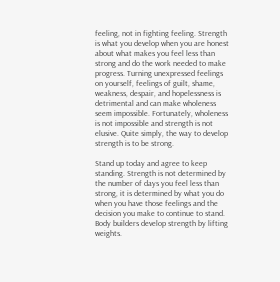feeling, not in fighting feeling. Strength is what you develop when you are honest about what makes you feel less than strong and do the work needed to make progress. Turning unexpressed feelings on yourself, feelings of guilt, shame, weakness, despair, and hopelessness is detrimental and can make wholeness seem impossible. Fortunately, wholeness is not impossible and strength is not elusive. Quite simply, the way to develop strength is to be strong.

Stand up today and agree to keep standing. Strength is not determined by the number of days you feel less than strong, it is determined by what you do when you have those feelings and the decision you make to continue to stand. Body builders develop strength by lifting weights.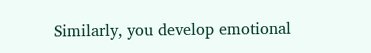Similarly, you develop emotional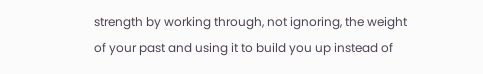strength by working through, not ignoring, the weight of your past and using it to build you up instead of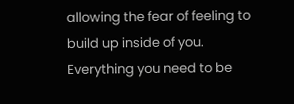allowing the fear of feeling to build up inside of you. Everything you need to be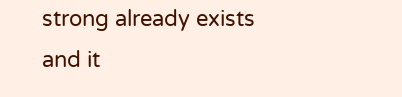strong already exists and it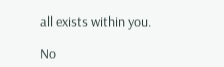all exists within you.

No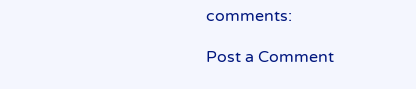comments:

Post a Comment